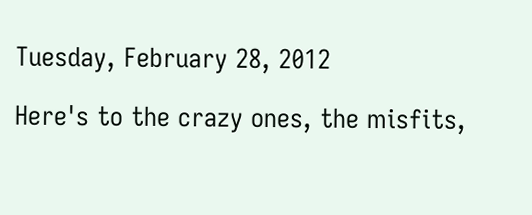Tuesday, February 28, 2012

Here's to the crazy ones, the misfits,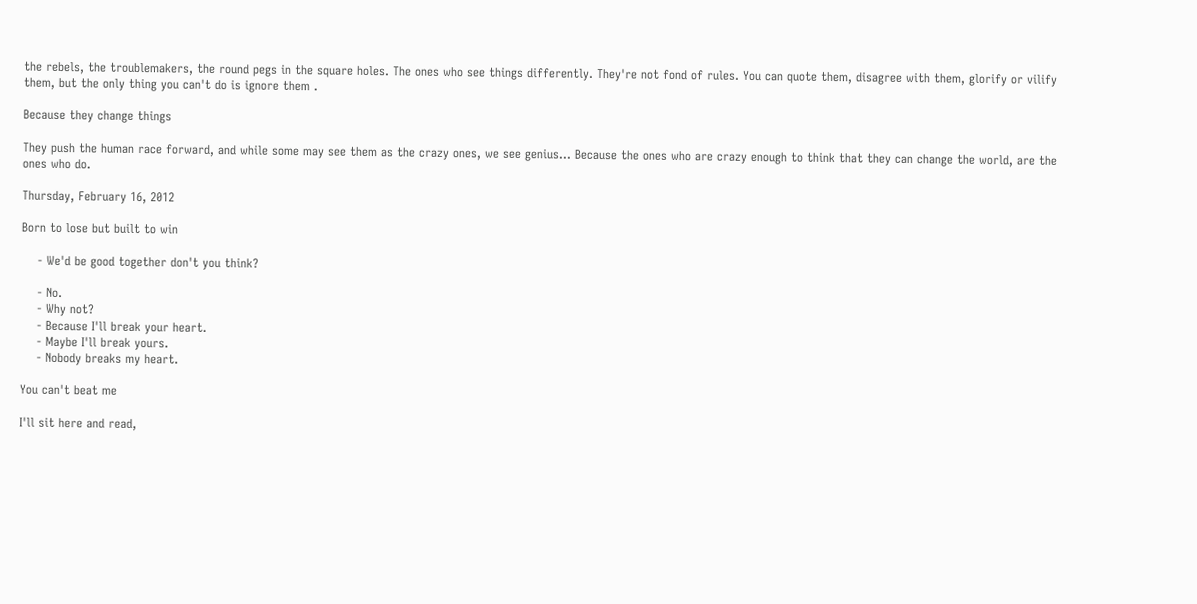the rebels, the troublemakers, the round pegs in the square holes. The ones who see things differently. They're not fond of rules. You can quote them, disagree with them, glorify or vilify them, but the only thing you can't do is ignore them .

Because they change things

They push the human race forward, and while some may see them as the crazy ones, we see genius... Because the ones who are crazy enough to think that they can change the world, are the ones who do.

Thursday, February 16, 2012

Born to lose but built to win

    - We'd be good together don't you think?

    - No.
    - Why not?
    - Because I'll break your heart.
    - Maybe I'll break yours.
    - Nobody breaks my heart.

You can't beat me

I'll sit here and read,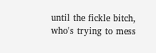until the fickle bitch, who's trying to mess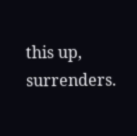this up, surrenders.